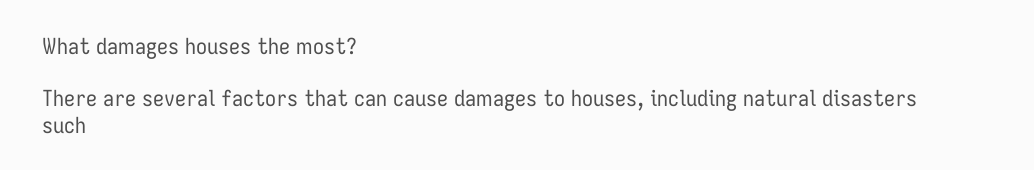What damages houses the most?

There are several factors that can cause damages to houses, including natural disasters such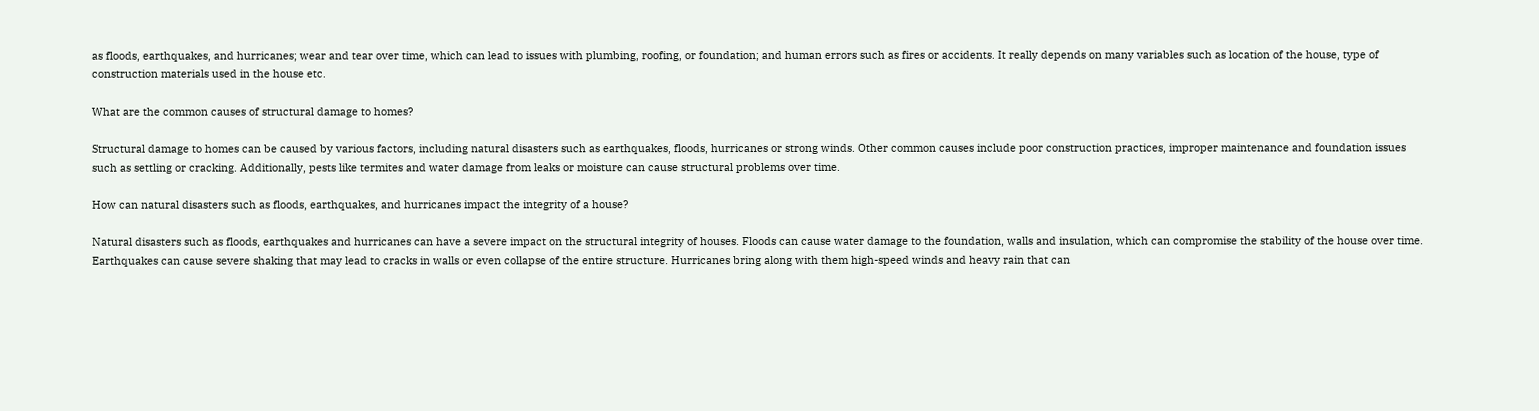as floods, earthquakes, and hurricanes; wear and tear over time, which can lead to issues with plumbing, roofing, or foundation; and human errors such as fires or accidents. It really depends on many variables such as location of the house, type of construction materials used in the house etc.

What are the common causes of structural damage to homes?

Structural damage to homes can be caused by various factors, including natural disasters such as earthquakes, floods, hurricanes or strong winds. Other common causes include poor construction practices, improper maintenance and foundation issues such as settling or cracking. Additionally, pests like termites and water damage from leaks or moisture can cause structural problems over time.

How can natural disasters such as floods, earthquakes, and hurricanes impact the integrity of a house?

Natural disasters such as floods, earthquakes and hurricanes can have a severe impact on the structural integrity of houses. Floods can cause water damage to the foundation, walls and insulation, which can compromise the stability of the house over time. Earthquakes can cause severe shaking that may lead to cracks in walls or even collapse of the entire structure. Hurricanes bring along with them high-speed winds and heavy rain that can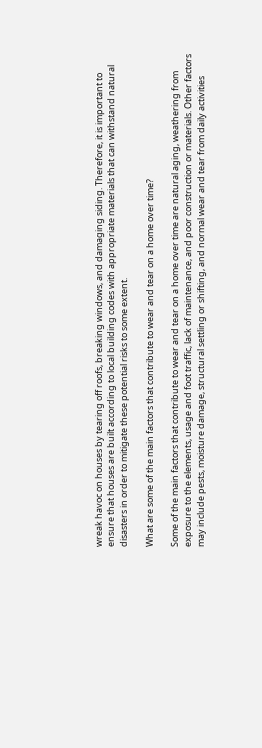wreak havoc on houses by tearing off roofs, breaking windows, and damaging siding. Therefore, it is important to ensure that houses are built according to local building codes with appropriate materials that can withstand natural disasters in order to mitigate these potential risks to some extent.

What are some of the main factors that contribute to wear and tear on a home over time?

Some of the main factors that contribute to wear and tear on a home over time are natural aging, weathering from exposure to the elements, usage and foot traffic, lack of maintenance, and poor construction or materials. Other factors may include pests, moisture damage, structural settling or shifting, and normal wear and tear from daily activities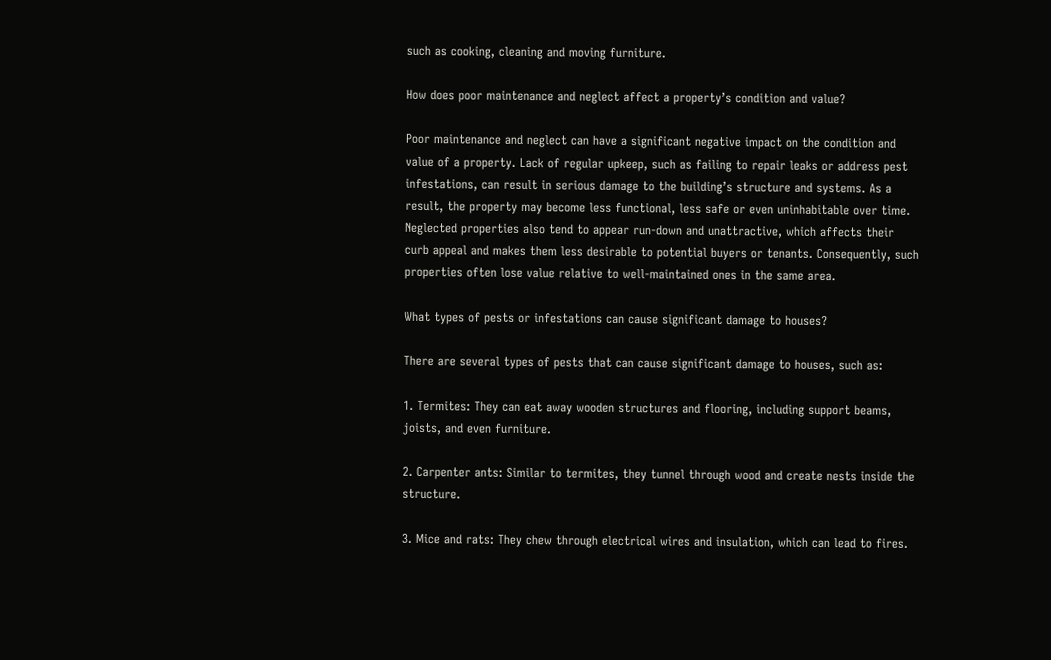such as cooking, cleaning and moving furniture.

How does poor maintenance and neglect affect a property’s condition and value?

Poor maintenance and neglect can have a significant negative impact on the condition and value of a property. Lack of regular upkeep, such as failing to repair leaks or address pest infestations, can result in serious damage to the building’s structure and systems. As a result, the property may become less functional, less safe or even uninhabitable over time. Neglected properties also tend to appear run-down and unattractive, which affects their curb appeal and makes them less desirable to potential buyers or tenants. Consequently, such properties often lose value relative to well-maintained ones in the same area.

What types of pests or infestations can cause significant damage to houses?

There are several types of pests that can cause significant damage to houses, such as:

1. Termites: They can eat away wooden structures and flooring, including support beams, joists, and even furniture.

2. Carpenter ants: Similar to termites, they tunnel through wood and create nests inside the structure.

3. Mice and rats: They chew through electrical wires and insulation, which can lead to fires.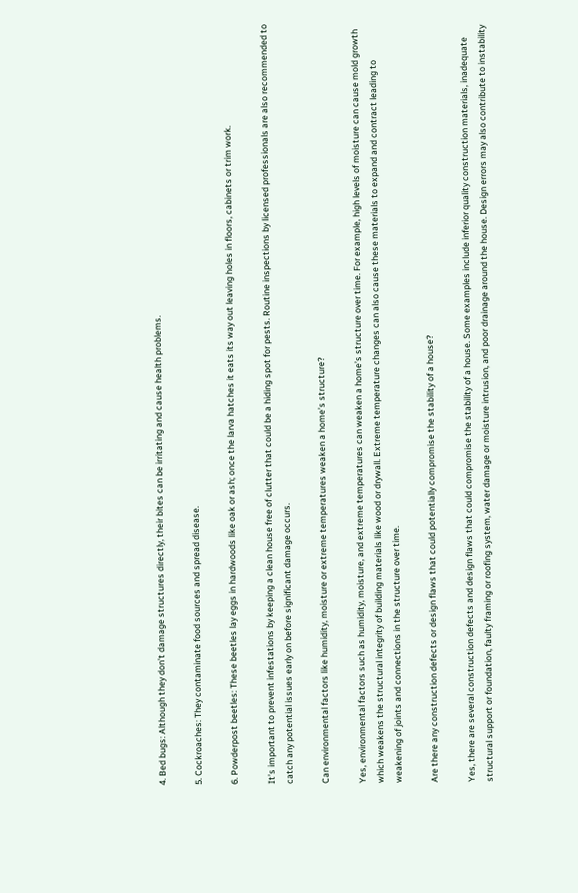4. Bed bugs: Although they don’t damage structures directly, their bites can be irritating and cause health problems.

5. Cockroaches: They contaminate food sources and spread disease.

6. Powderpost beetles: These beetles lay eggs in hardwoods like oak or ash; once the larva hatches it eats its way out leaving holes in floors, cabinets or trim work.

It’s important to prevent infestations by keeping a clean house free of clutter that could be a hiding spot for pests. Routine inspections by licensed professionals are also recommended to catch any potential issues early on before significant damage occurs.

Can environmental factors like humidity, moisture or extreme temperatures weaken a home’s structure?

Yes, environmental factors such as humidity, moisture, and extreme temperatures can weaken a home’s structure over time. For example, high levels of moisture can cause mold growth which weakens the structural integrity of building materials like wood or drywall. Extreme temperature changes can also cause these materials to expand and contract leading to weakening of joints and connections in the structure over time.

Are there any construction defects or design flaws that could potentially compromise the stability of a house?

Yes, there are several construction defects and design flaws that could compromise the stability of a house. Some examples include inferior quality construction materials, inadequate structural support or foundation, faulty framing or roofing system, water damage or moisture intrusion, and poor drainage around the house. Design errors may also contribute to instability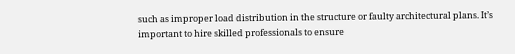such as improper load distribution in the structure or faulty architectural plans. It’s important to hire skilled professionals to ensure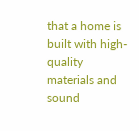that a home is built with high-quality materials and sound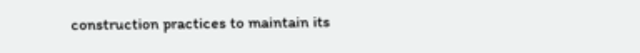construction practices to maintain its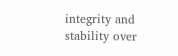integrity and stability over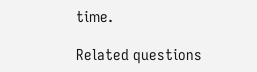time.

Related questions